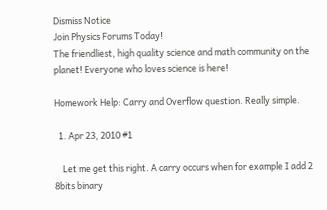Dismiss Notice
Join Physics Forums Today!
The friendliest, high quality science and math community on the planet! Everyone who loves science is here!

Homework Help: Carry and Overflow question. Really simple.

  1. Apr 23, 2010 #1

    Let me get this right. A carry occurs when for example I add 2 8bits binary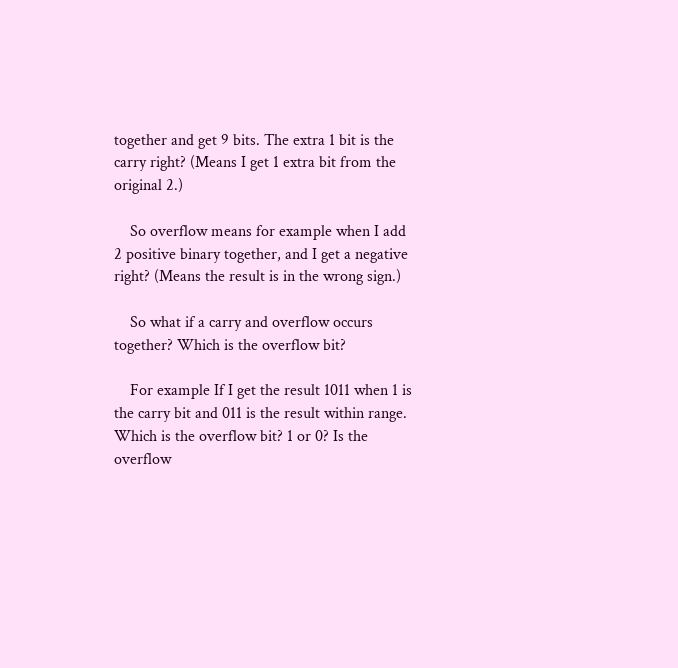together and get 9 bits. The extra 1 bit is the carry right? (Means I get 1 extra bit from the original 2.)

    So overflow means for example when I add 2 positive binary together, and I get a negative right? (Means the result is in the wrong sign.)

    So what if a carry and overflow occurs together? Which is the overflow bit?

    For example If I get the result 1011 when 1 is the carry bit and 011 is the result within range. Which is the overflow bit? 1 or 0? Is the overflow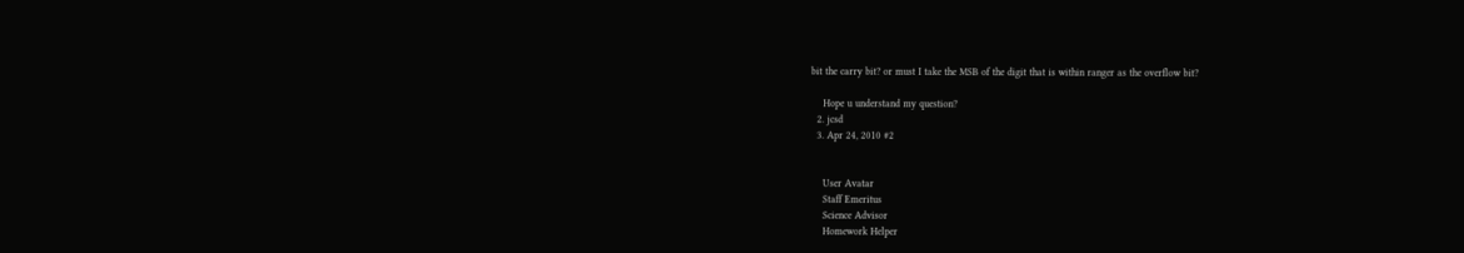bit the carry bit? or must I take the MSB of the digit that is within ranger as the overflow bit?

    Hope u understand my question?
  2. jcsd
  3. Apr 24, 2010 #2


    User Avatar
    Staff Emeritus
    Science Advisor
    Homework Helper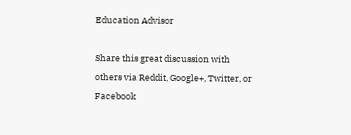Education Advisor

Share this great discussion with others via Reddit, Google+, Twitter, or Facebook